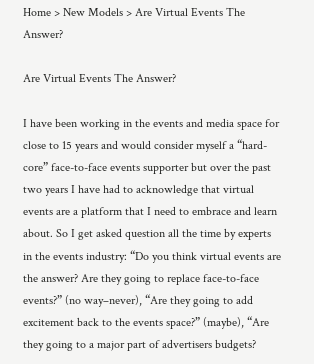Home > New Models > Are Virtual Events The Answer?

Are Virtual Events The Answer?

I have been working in the events and media space for close to 15 years and would consider myself a “hard-core” face-to-face events supporter but over the past two years I have had to acknowledge that virtual events are a platform that I need to embrace and learn about. So I get asked question all the time by experts in the events industry: “Do you think virtual events are the answer? Are they going to replace face-to-face events?” (no way–never), “Are they going to add excitement back to the events space?” (maybe), “Are they going to a major part of advertisers budgets?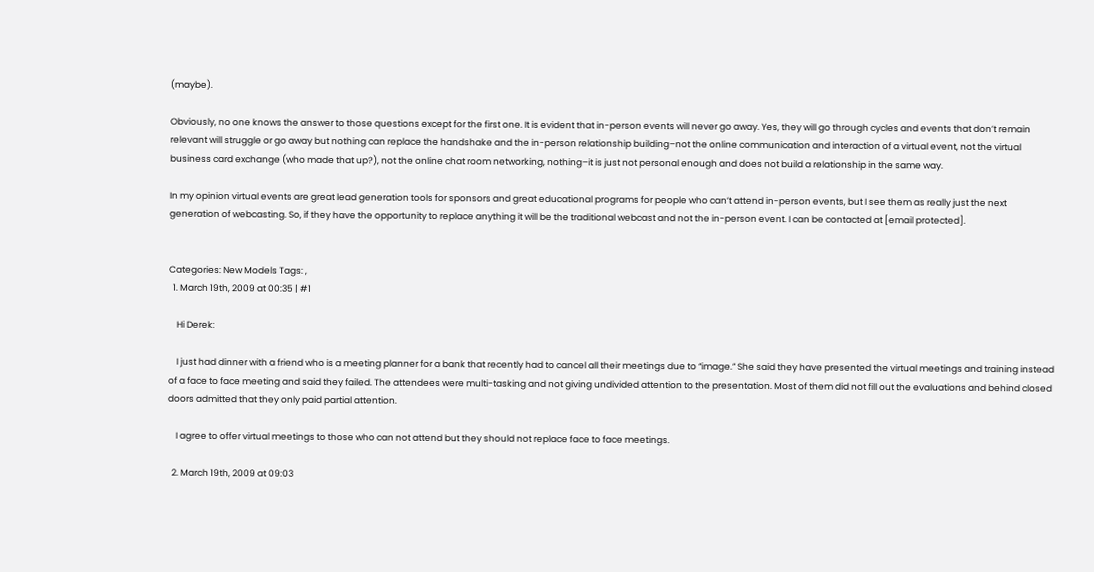(maybe).

Obviously, no one knows the answer to those questions except for the first one. It is evident that in-person events will never go away. Yes, they will go through cycles and events that don’t remain relevant will struggle or go away but nothing can replace the handshake and the in-person relationship building–not the online communication and interaction of a virtual event, not the virtual business card exchange (who made that up?), not the online chat room networking, nothing–it is just not personal enough and does not build a relationship in the same way.

In my opinion virtual events are great lead generation tools for sponsors and great educational programs for people who can’t attend in-person events, but I see them as really just the next generation of webcasting. So, if they have the opportunity to replace anything it will be the traditional webcast and not the in-person event. I can be contacted at [email protected].


Categories: New Models Tags: ,
  1. March 19th, 2009 at 00:35 | #1

    Hi Derek:

    I just had dinner with a friend who is a meeting planner for a bank that recently had to cancel all their meetings due to “image.” She said they have presented the virtual meetings and training instead of a face to face meeting and said they failed. The attendees were multi-tasking and not giving undivided attention to the presentation. Most of them did not fill out the evaluations and behind closed doors admitted that they only paid partial attention.

    I agree to offer virtual meetings to those who can not attend but they should not replace face to face meetings.

  2. March 19th, 2009 at 09:03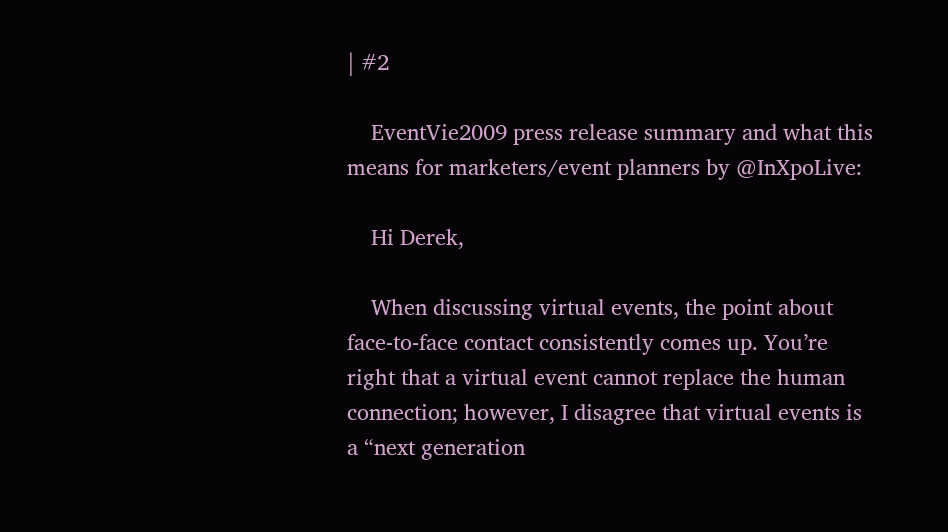| #2

    EventVie2009 press release summary and what this means for marketers/event planners by @InXpoLive:

    Hi Derek,

    When discussing virtual events, the point about face-to-face contact consistently comes up. You’re right that a virtual event cannot replace the human connection; however, I disagree that virtual events is a “next generation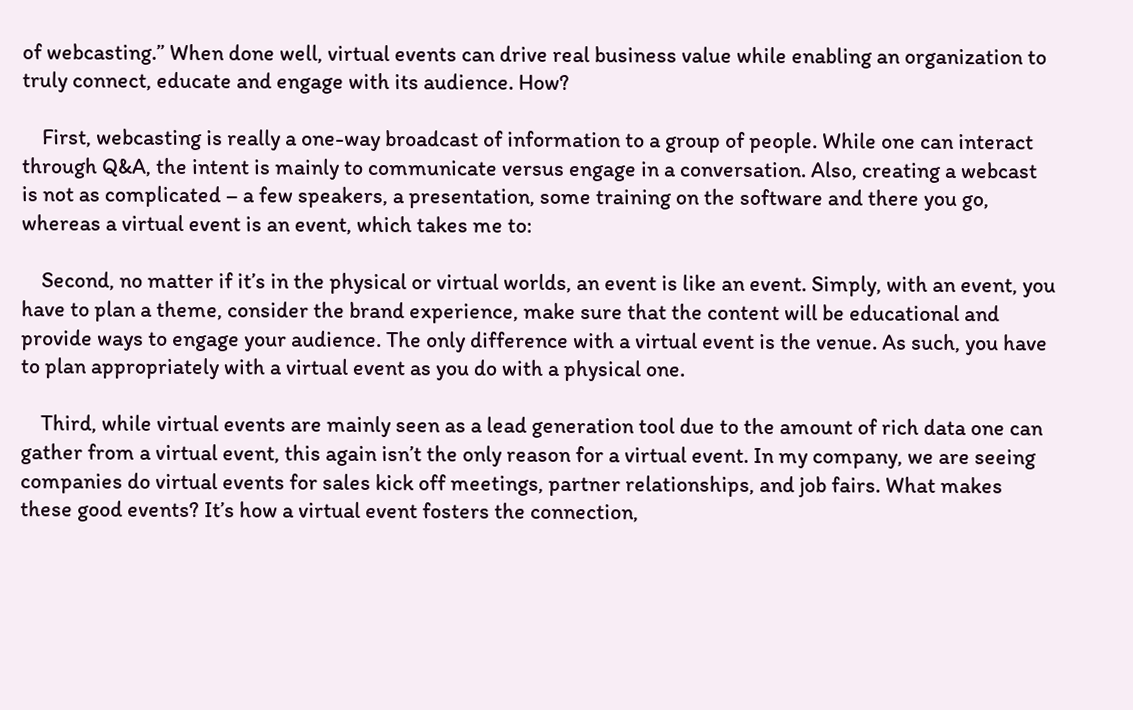of webcasting.” When done well, virtual events can drive real business value while enabling an organization to truly connect, educate and engage with its audience. How?

    First, webcasting is really a one-way broadcast of information to a group of people. While one can interact through Q&A, the intent is mainly to communicate versus engage in a conversation. Also, creating a webcast is not as complicated – a few speakers, a presentation, some training on the software and there you go, whereas a virtual event is an event, which takes me to:

    Second, no matter if it’s in the physical or virtual worlds, an event is like an event. Simply, with an event, you have to plan a theme, consider the brand experience, make sure that the content will be educational and provide ways to engage your audience. The only difference with a virtual event is the venue. As such, you have to plan appropriately with a virtual event as you do with a physical one.

    Third, while virtual events are mainly seen as a lead generation tool due to the amount of rich data one can gather from a virtual event, this again isn’t the only reason for a virtual event. In my company, we are seeing companies do virtual events for sales kick off meetings, partner relationships, and job fairs. What makes these good events? It’s how a virtual event fosters the connection,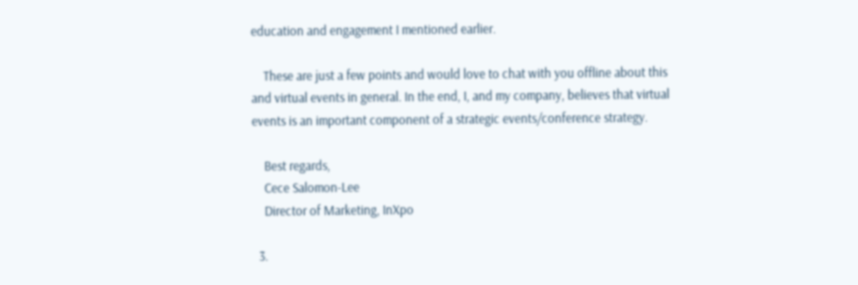education and engagement I mentioned earlier.

    These are just a few points and would love to chat with you offline about this and virtual events in general. In the end, I, and my company, believes that virtual events is an important component of a strategic events/conference strategy.

    Best regards,
    Cece Salomon-Lee
    Director of Marketing, InXpo

  3.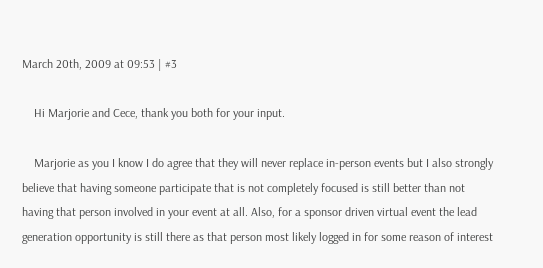March 20th, 2009 at 09:53 | #3

    Hi Marjorie and Cece, thank you both for your input.

    Marjorie as you I know I do agree that they will never replace in-person events but I also strongly believe that having someone participate that is not completely focused is still better than not having that person involved in your event at all. Also, for a sponsor driven virtual event the lead generation opportunity is still there as that person most likely logged in for some reason of interest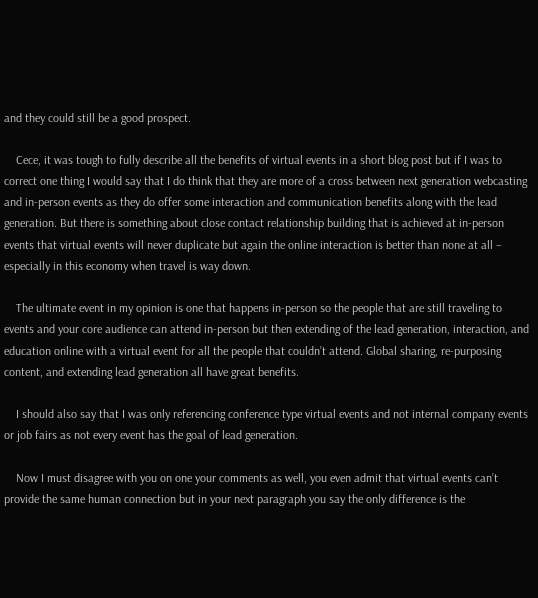and they could still be a good prospect.

    Cece, it was tough to fully describe all the benefits of virtual events in a short blog post but if I was to correct one thing I would say that I do think that they are more of a cross between next generation webcasting and in-person events as they do offer some interaction and communication benefits along with the lead generation. But there is something about close contact relationship building that is achieved at in-person events that virtual events will never duplicate but again the online interaction is better than none at all – especially in this economy when travel is way down.

    The ultimate event in my opinion is one that happens in-person so the people that are still traveling to events and your core audience can attend in-person but then extending of the lead generation, interaction, and education online with a virtual event for all the people that couldn’t attend. Global sharing, re-purposing content, and extending lead generation all have great benefits.

    I should also say that I was only referencing conference type virtual events and not internal company events or job fairs as not every event has the goal of lead generation.

    Now I must disagree with you on one your comments as well, you even admit that virtual events can’t provide the same human connection but in your next paragraph you say the only difference is the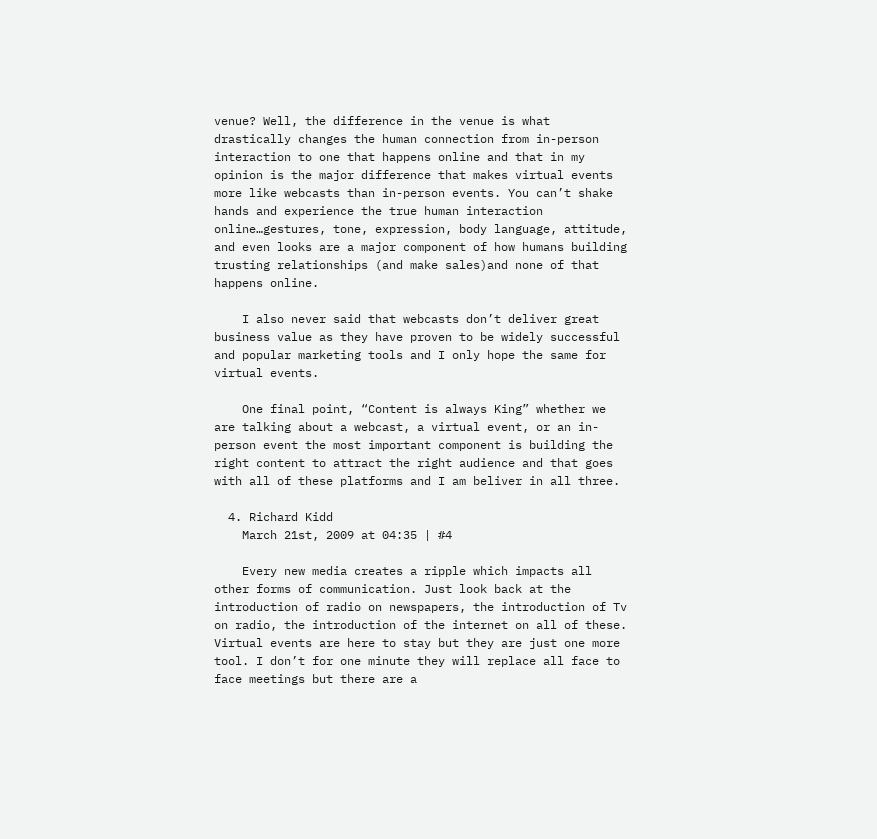venue? Well, the difference in the venue is what drastically changes the human connection from in-person interaction to one that happens online and that in my opinion is the major difference that makes virtual events more like webcasts than in-person events. You can’t shake hands and experience the true human interaction online…gestures, tone, expression, body language, attitude, and even looks are a major component of how humans building trusting relationships (and make sales)and none of that happens online.

    I also never said that webcasts don’t deliver great business value as they have proven to be widely successful and popular marketing tools and I only hope the same for virtual events.

    One final point, “Content is always King” whether we are talking about a webcast, a virtual event, or an in-person event the most important component is building the right content to attract the right audience and that goes with all of these platforms and I am beliver in all three.

  4. Richard Kidd
    March 21st, 2009 at 04:35 | #4

    Every new media creates a ripple which impacts all other forms of communication. Just look back at the introduction of radio on newspapers, the introduction of Tv on radio, the introduction of the internet on all of these. Virtual events are here to stay but they are just one more tool. I don’t for one minute they will replace all face to face meetings but there are a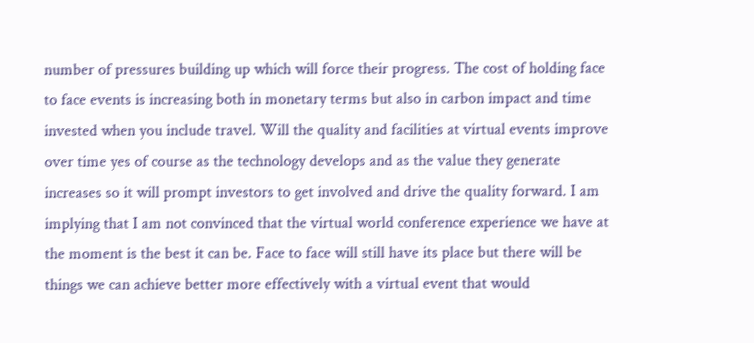number of pressures building up which will force their progress. The cost of holding face to face events is increasing both in monetary terms but also in carbon impact and time invested when you include travel. Will the quality and facilities at virtual events improve over time yes of course as the technology develops and as the value they generate increases so it will prompt investors to get involved and drive the quality forward. I am implying that I am not convinced that the virtual world conference experience we have at the moment is the best it can be. Face to face will still have its place but there will be things we can achieve better more effectively with a virtual event that would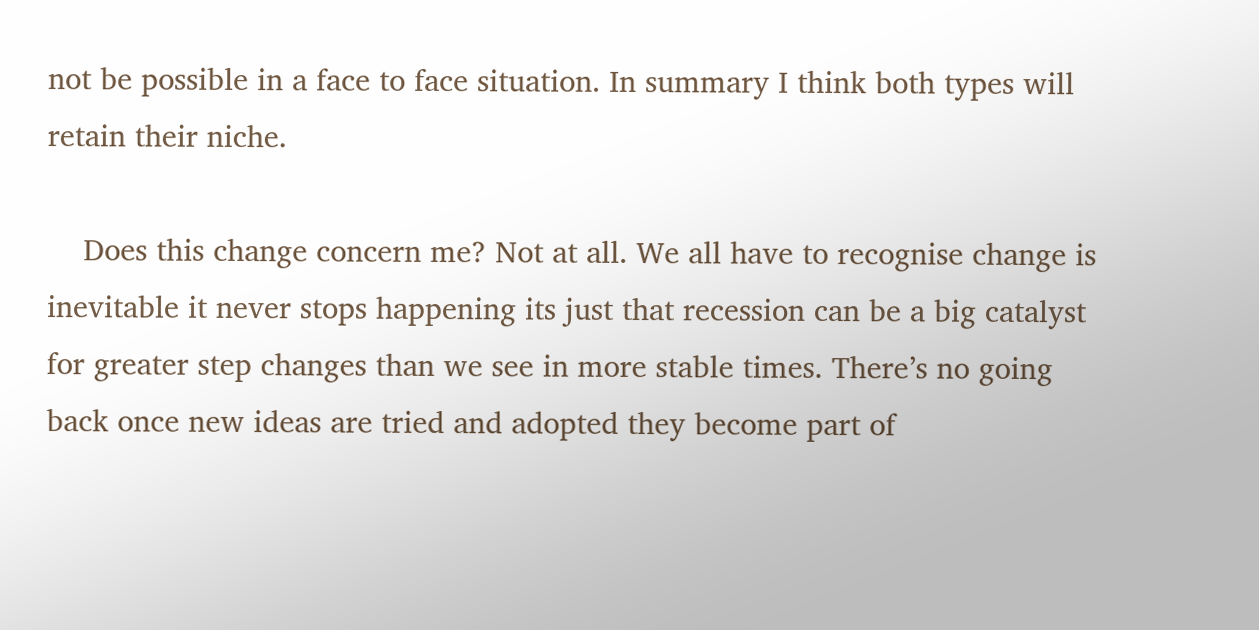not be possible in a face to face situation. In summary I think both types will retain their niche.

    Does this change concern me? Not at all. We all have to recognise change is inevitable it never stops happening its just that recession can be a big catalyst for greater step changes than we see in more stable times. There’s no going back once new ideas are tried and adopted they become part of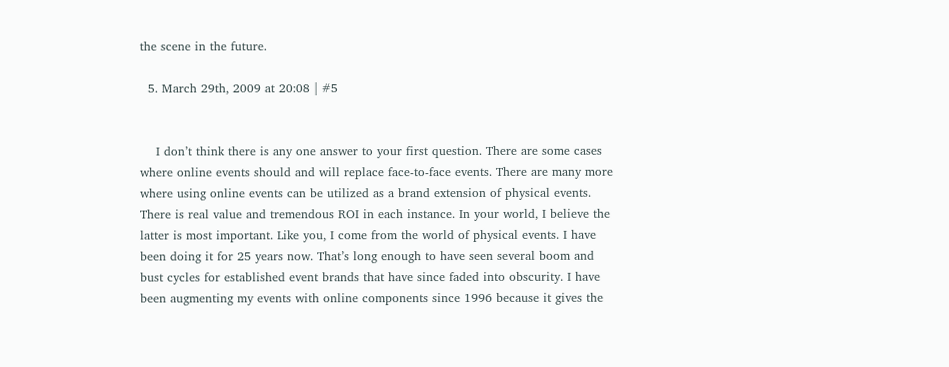the scene in the future.

  5. March 29th, 2009 at 20:08 | #5


    I don’t think there is any one answer to your first question. There are some cases where online events should and will replace face-to-face events. There are many more where using online events can be utilized as a brand extension of physical events. There is real value and tremendous ROI in each instance. In your world, I believe the latter is most important. Like you, I come from the world of physical events. I have been doing it for 25 years now. That’s long enough to have seen several boom and bust cycles for established event brands that have since faded into obscurity. I have been augmenting my events with online components since 1996 because it gives the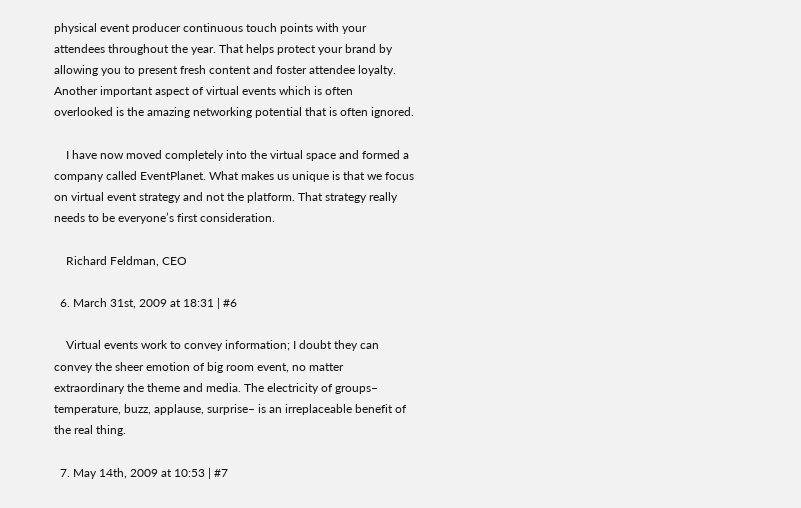physical event producer continuous touch points with your attendees throughout the year. That helps protect your brand by allowing you to present fresh content and foster attendee loyalty. Another important aspect of virtual events which is often overlooked is the amazing networking potential that is often ignored.

    I have now moved completely into the virtual space and formed a company called EventPlanet. What makes us unique is that we focus on virtual event strategy and not the platform. That strategy really needs to be everyone’s first consideration.

    Richard Feldman, CEO

  6. March 31st, 2009 at 18:31 | #6

    Virtual events work to convey information; I doubt they can convey the sheer emotion of big room event, no matter extraordinary the theme and media. The electricity of groups– temperature, buzz, applause, surprise– is an irreplaceable benefit of the real thing.

  7. May 14th, 2009 at 10:53 | #7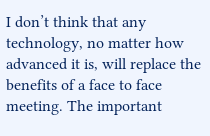I don’t think that any technology, no matter how advanced it is, will replace the benefits of a face to face meeting. The important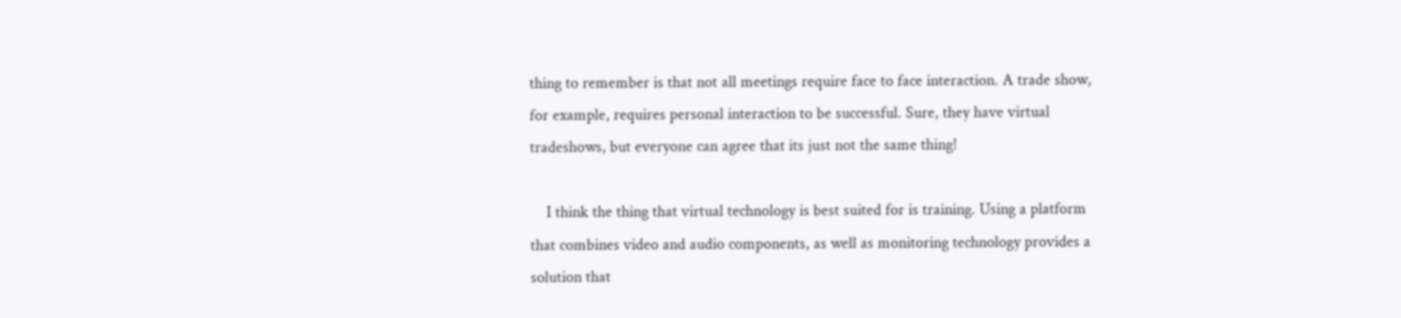thing to remember is that not all meetings require face to face interaction. A trade show, for example, requires personal interaction to be successful. Sure, they have virtual tradeshows, but everyone can agree that its just not the same thing!

    I think the thing that virtual technology is best suited for is training. Using a platform that combines video and audio components, as well as monitoring technology provides a solution that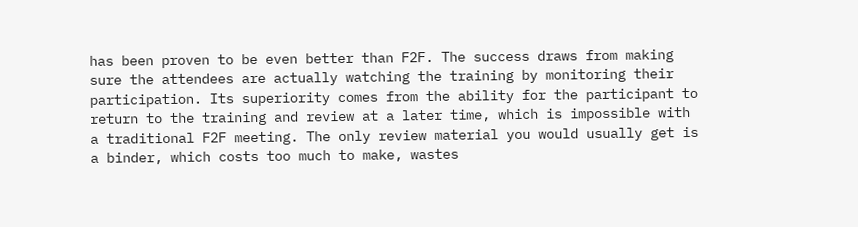has been proven to be even better than F2F. The success draws from making sure the attendees are actually watching the training by monitoring their participation. Its superiority comes from the ability for the participant to return to the training and review at a later time, which is impossible with a traditional F2F meeting. The only review material you would usually get is a binder, which costs too much to make, wastes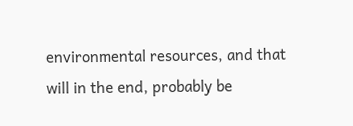environmental resources, and that will in the end, probably be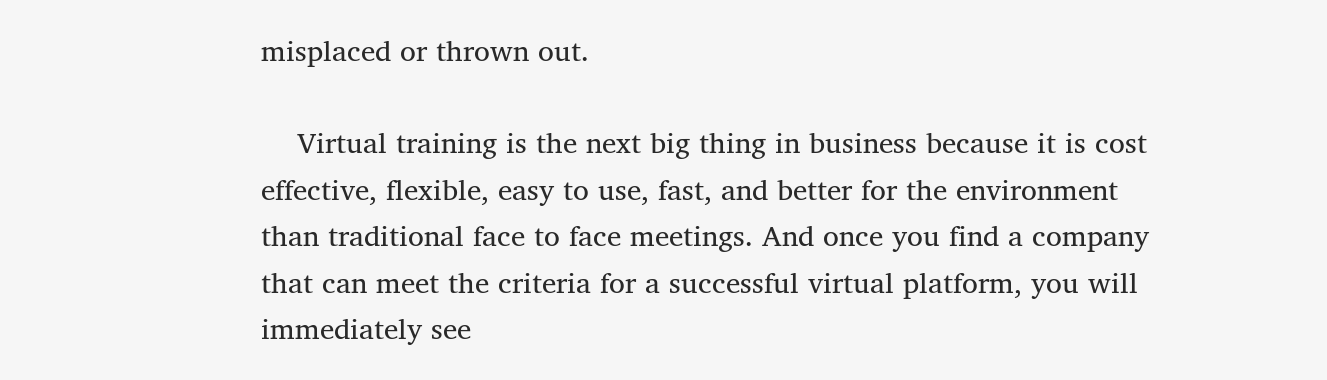misplaced or thrown out.

    Virtual training is the next big thing in business because it is cost effective, flexible, easy to use, fast, and better for the environment than traditional face to face meetings. And once you find a company that can meet the criteria for a successful virtual platform, you will immediately see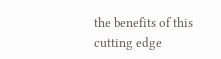the benefits of this cutting edge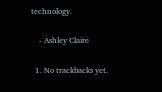technology.

    - Ashley Claire

  1. No trackbacks yet.